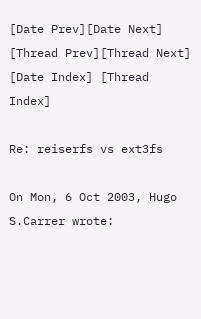[Date Prev][Date Next] [Thread Prev][Thread Next] [Date Index] [Thread Index]

Re: reiserfs vs ext3fs

On Mon, 6 Oct 2003, Hugo S.Carrer wrote: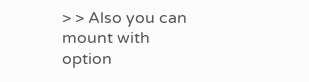> > Also you can mount with option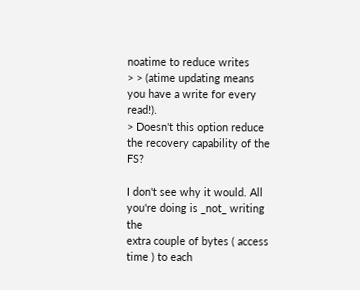noatime to reduce writes
> > (atime updating means you have a write for every read!).
> Doesn't this option reduce the recovery capability of the FS?

I don't see why it would. All you're doing is _not_ writing the
extra couple of bytes ( access time ) to each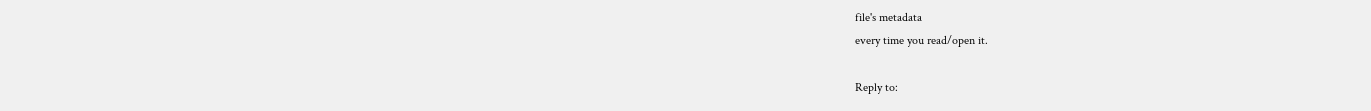file's metadata
every time you read/open it.

Reply to: